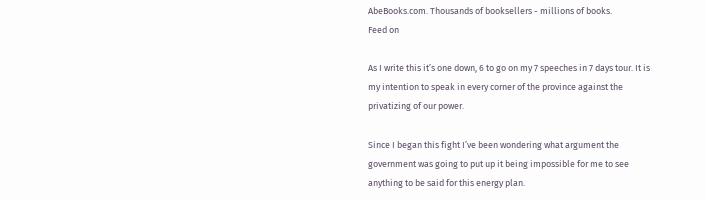AbeBooks.com. Thousands of booksellers - millions of books.
Feed on

As I write this it’s one down, 6 to go on my 7 speeches in 7 days tour. It is my intention to speak in every corner of the province against the privatizing of our power.

Since I began this fight I’ve been wondering what argument the government was going to put up it being impossible for me to see anything to be said for this energy plan.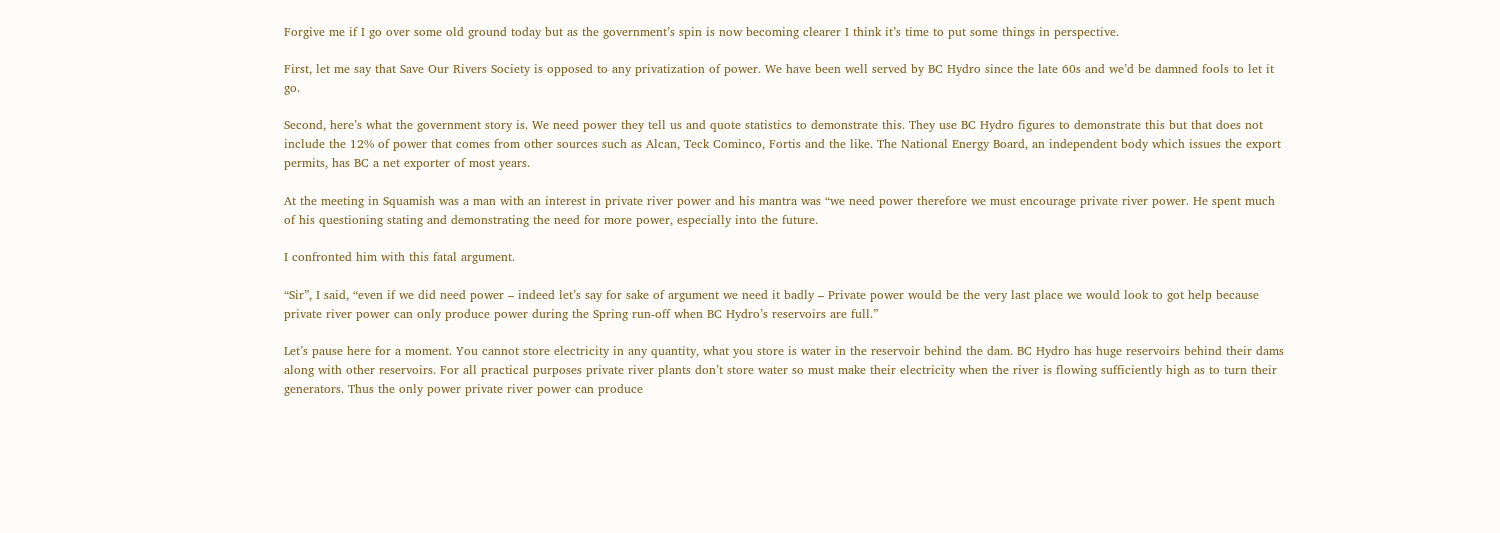Forgive me if I go over some old ground today but as the government’s spin is now becoming clearer I think it’s time to put some things in perspective.

First, let me say that Save Our Rivers Society is opposed to any privatization of power. We have been well served by BC Hydro since the late 60s and we’d be damned fools to let it go.

Second, here’s what the government story is. We need power they tell us and quote statistics to demonstrate this. They use BC Hydro figures to demonstrate this but that does not include the 12% of power that comes from other sources such as Alcan, Teck Cominco, Fortis and the like. The National Energy Board, an independent body which issues the export permits, has BC a net exporter of most years.

At the meeting in Squamish was a man with an interest in private river power and his mantra was “we need power therefore we must encourage private river power. He spent much of his questioning stating and demonstrating the need for more power, especially into the future.

I confronted him with this fatal argument.

“Sir”, I said, “even if we did need power – indeed let’s say for sake of argument we need it badly – Private power would be the very last place we would look to got help because private river power can only produce power during the Spring run-off when BC Hydro’s reservoirs are full.”

Let’s pause here for a moment. You cannot store electricity in any quantity, what you store is water in the reservoir behind the dam. BC Hydro has huge reservoirs behind their dams along with other reservoirs. For all practical purposes private river plants don’t store water so must make their electricity when the river is flowing sufficiently high as to turn their generators. Thus the only power private river power can produce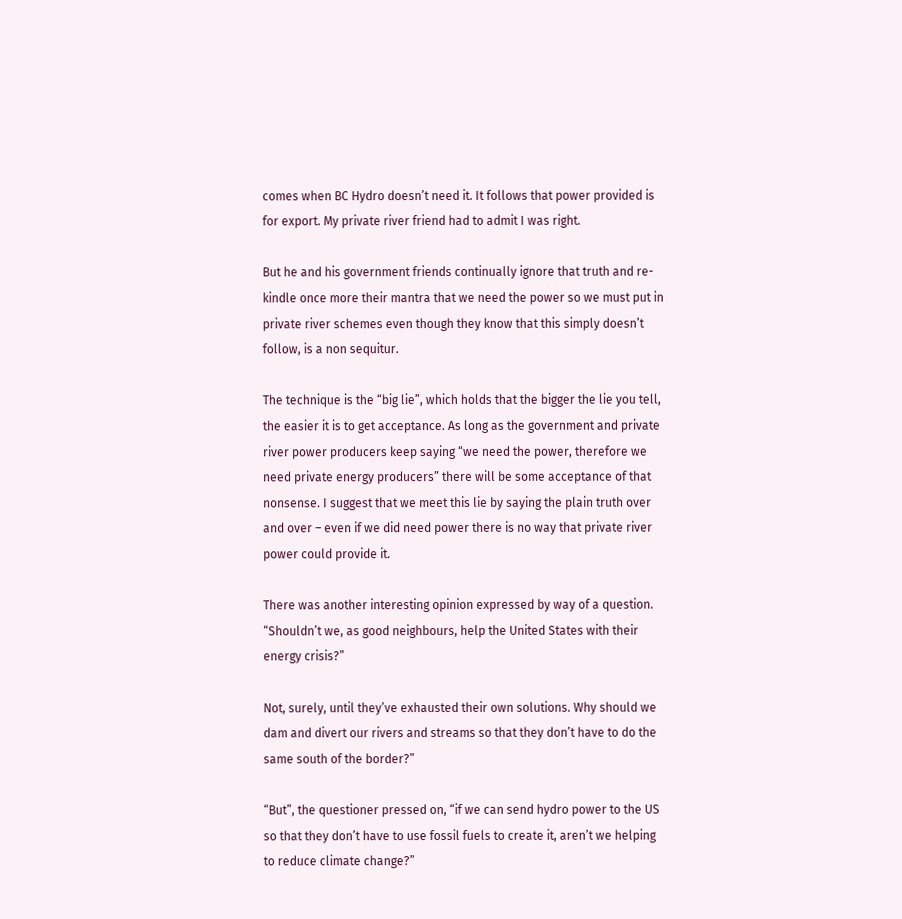comes when BC Hydro doesn’t need it. It follows that power provided is for export. My private river friend had to admit I was right.

But he and his government friends continually ignore that truth and re-kindle once more their mantra that we need the power so we must put in private river schemes even though they know that this simply doesn’t follow, is a non sequitur.

The technique is the “big lie”, which holds that the bigger the lie you tell, the easier it is to get acceptance. As long as the government and private river power producers keep saying “we need the power, therefore we need private energy producers” there will be some acceptance of that nonsense. I suggest that we meet this lie by saying the plain truth over and over – even if we did need power there is no way that private river power could provide it.

There was another interesting opinion expressed by way of a question. “Shouldn’t we, as good neighbours, help the United States with their energy crisis?”

Not, surely, until they’ve exhausted their own solutions. Why should we dam and divert our rivers and streams so that they don’t have to do the same south of the border?”

“But”, the questioner pressed on, “if we can send hydro power to the US so that they don’t have to use fossil fuels to create it, aren’t we helping to reduce climate change?”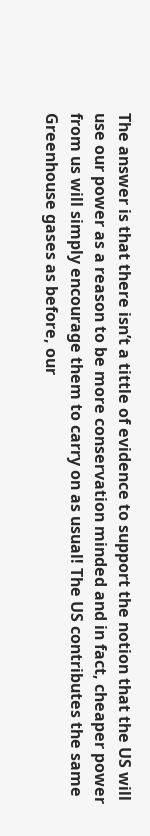The answer is that there isn’t a tittle of evidence to support the notion that the US will use our power as a reason to be more conservation minded and in fact, cheaper power from us will simply encourage them to carry on as usual! The US contributes the same Greenhouse gases as before, our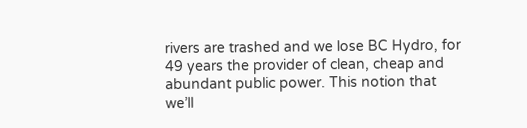rivers are trashed and we lose BC Hydro, for 49 years the provider of clean, cheap and abundant public power. This notion that we’ll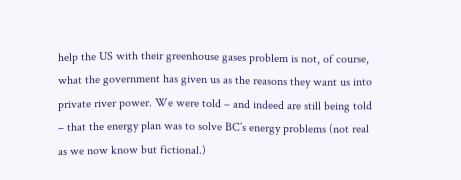help the US with their greenhouse gases problem is not, of course, what the government has given us as the reasons they want us into private river power. We were told – and indeed are still being told – that the energy plan was to solve BC’s energy problems (not real as we now know but fictional.)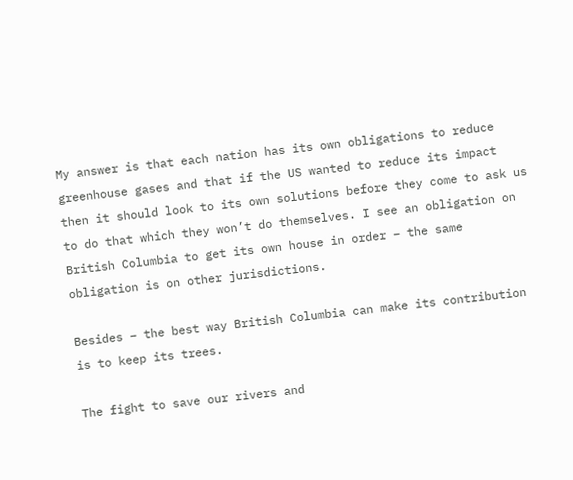My answer is that each nation has its own obligations to reduce greenhouse gases and that if the US wanted to reduce its impact then it should look to its own solutions before they come to ask us to do that which they won’t do themselves. I see an obligation on British Columbia to get its own house in order – the same obligation is on other jurisdictions.

Besides – the best way British Columbia can make its contribution is to keep its trees.

The fight to save our rivers and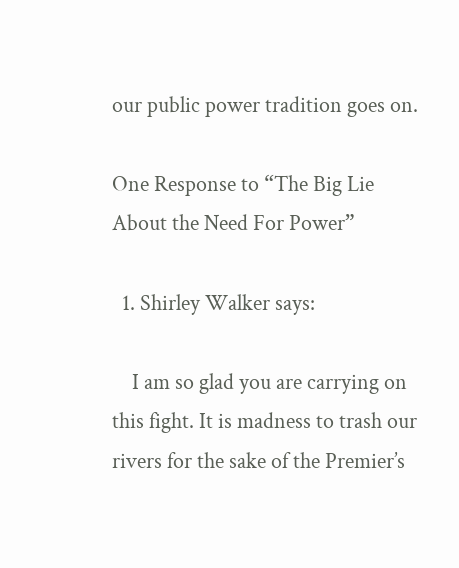our public power tradition goes on.

One Response to “The Big Lie About the Need For Power”

  1. Shirley Walker says:

    I am so glad you are carrying on this fight. It is madness to trash our rivers for the sake of the Premier’s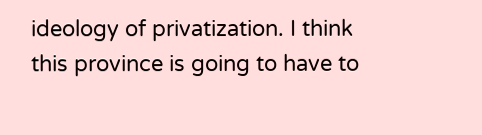ideology of privatization. I think this province is going to have to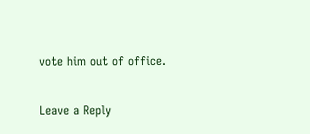vote him out of office.

Leave a Reply